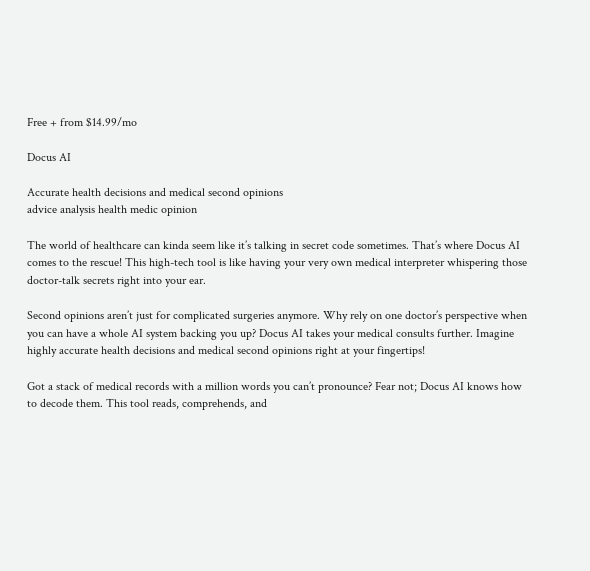Free + from $14.99/mo

Docus AI

Accurate health decisions and medical second opinions
advice analysis health medic opinion

The world of healthcare can kinda seem like it’s talking in secret code sometimes. That’s where Docus AI comes to the rescue! This high-tech tool is like having your very own medical interpreter whispering those doctor-talk secrets right into your ear.

Second opinions aren’t just for complicated surgeries anymore. Why rely on one doctor’s perspective when you can have a whole AI system backing you up? Docus AI takes your medical consults further. Imagine highly accurate health decisions and medical second opinions right at your fingertips!

Got a stack of medical records with a million words you can’t pronounce? Fear not; Docus AI knows how to decode them. This tool reads, comprehends, and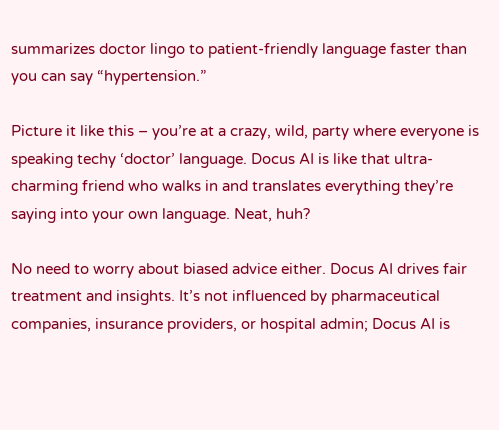summarizes doctor lingo to patient-friendly language faster than you can say “hypertension.”

Picture it like this – you’re at a crazy, wild, party where everyone is speaking techy ‘doctor’ language. Docus AI is like that ultra-charming friend who walks in and translates everything they’re saying into your own language. Neat, huh?

No need to worry about biased advice either. Docus AI drives fair treatment and insights. It’s not influenced by pharmaceutical companies, insurance providers, or hospital admin; Docus AI is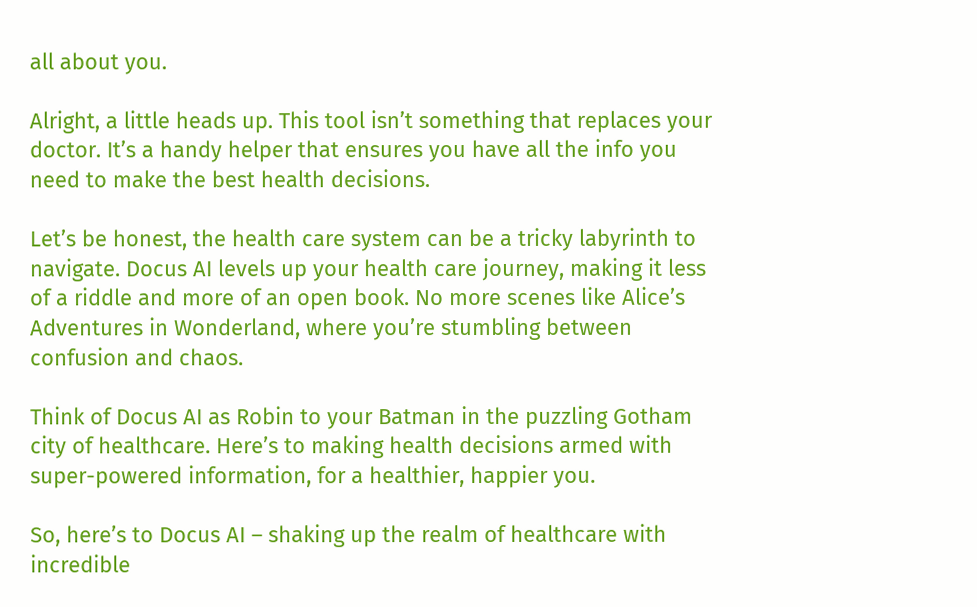all about you.

Alright, a little heads up. This tool isn’t something that replaces your doctor. It’s a handy helper that ensures you have all the info you need to make the best health decisions.

Let’s be honest, the health care system can be a tricky labyrinth to navigate. Docus AI levels up your health care journey, making it less of a riddle and more of an open book. No more scenes like Alice’s Adventures in Wonderland, where you’re stumbling between confusion and chaos.

Think of Docus AI as Robin to your Batman in the puzzling Gotham city of healthcare. Here’s to making health decisions armed with super-powered information, for a healthier, happier you.

So, here’s to Docus AI – shaking up the realm of healthcare with incredible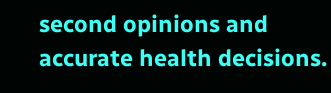second opinions and accurate health decisions.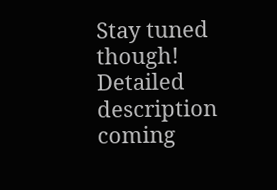Stay tuned though! Detailed description coming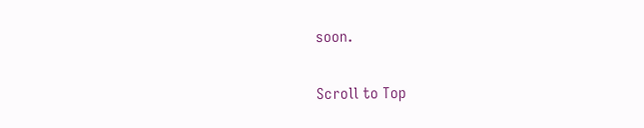soon.

Scroll to Top